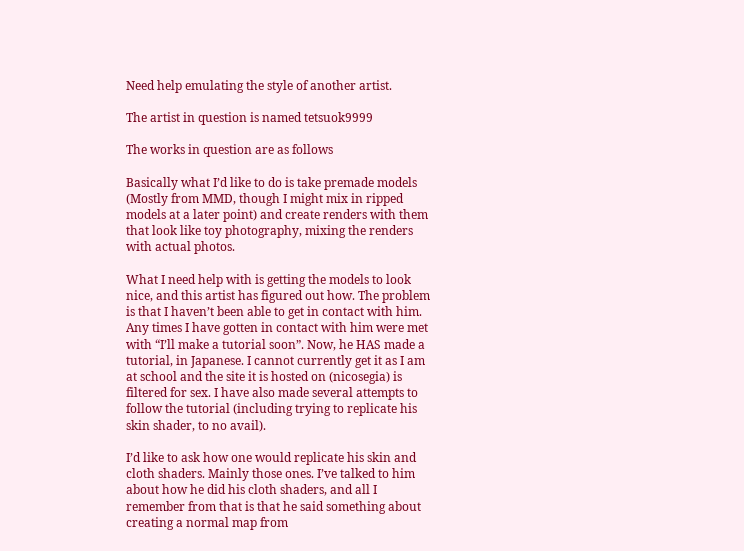Need help emulating the style of another artist.

The artist in question is named tetsuok9999

The works in question are as follows

Basically what I’d like to do is take premade models (Mostly from MMD, though I might mix in ripped models at a later point) and create renders with them that look like toy photography, mixing the renders with actual photos.

What I need help with is getting the models to look nice, and this artist has figured out how. The problem is that I haven’t been able to get in contact with him. Any times I have gotten in contact with him were met with “I’ll make a tutorial soon”. Now, he HAS made a tutorial, in Japanese. I cannot currently get it as I am at school and the site it is hosted on (nicosegia) is filtered for sex. I have also made several attempts to follow the tutorial (including trying to replicate his skin shader, to no avail).

I’d like to ask how one would replicate his skin and cloth shaders. Mainly those ones. I’ve talked to him about how he did his cloth shaders, and all I remember from that is that he said something about creating a normal map from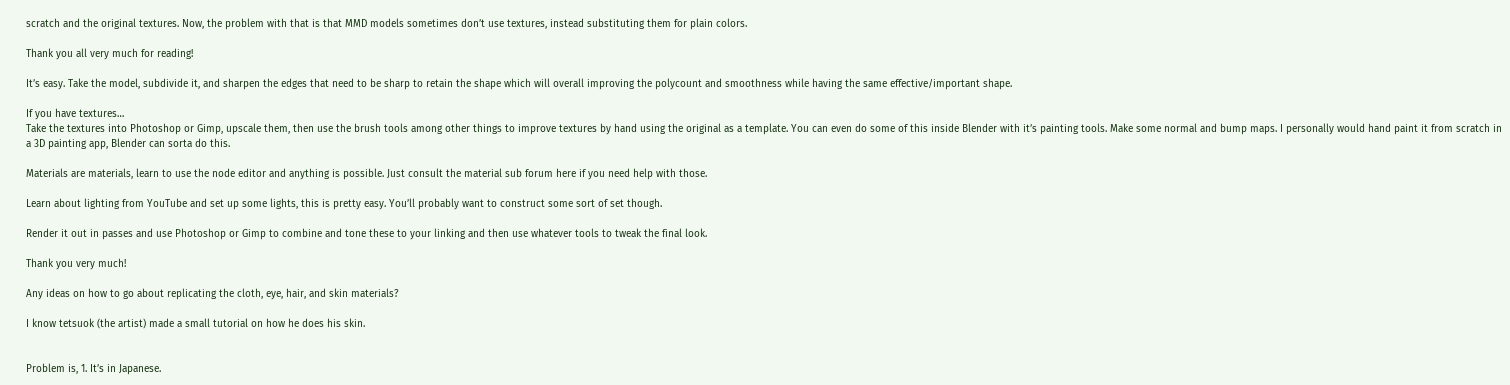scratch and the original textures. Now, the problem with that is that MMD models sometimes don’t use textures, instead substituting them for plain colors.

Thank you all very much for reading!

It’s easy. Take the model, subdivide it, and sharpen the edges that need to be sharp to retain the shape which will overall improving the polycount and smoothness while having the same effective/important shape.

If you have textures…
Take the textures into Photoshop or Gimp, upscale them, then use the brush tools among other things to improve textures by hand using the original as a template. You can even do some of this inside Blender with it’s painting tools. Make some normal and bump maps. I personally would hand paint it from scratch in a 3D painting app, Blender can sorta do this.

Materials are materials, learn to use the node editor and anything is possible. Just consult the material sub forum here if you need help with those.

Learn about lighting from YouTube and set up some lights, this is pretty easy. You’ll probably want to construct some sort of set though.

Render it out in passes and use Photoshop or Gimp to combine and tone these to your linking and then use whatever tools to tweak the final look.

Thank you very much!

Any ideas on how to go about replicating the cloth, eye, hair, and skin materials?

I know tetsuok (the artist) made a small tutorial on how he does his skin.


Problem is, 1. It’s in Japanese.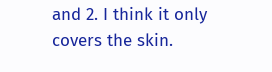and 2. I think it only covers the skin.